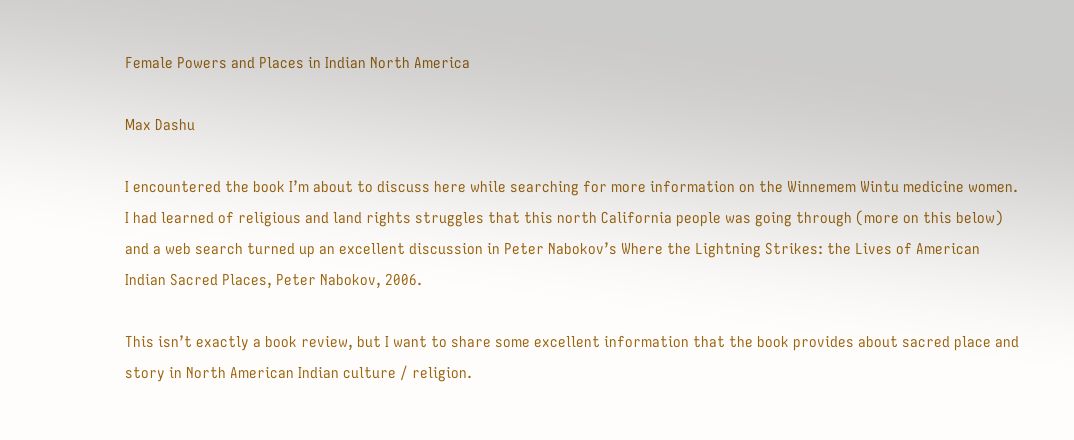Female Powers and Places in Indian North America

Max Dashu

I encountered the book I’m about to discuss here while searching for more information on the Winnemem Wintu medicine women. I had learned of religious and land rights struggles that this north California people was going through (more on this below) and a web search turned up an excellent discussion in Peter Nabokov’s Where the Lightning Strikes: the Lives of American Indian Sacred Places, Peter Nabokov, 2006.

This isn’t exactly a book review, but I want to share some excellent information that the book provides about sacred place and story in North American Indian culture / religion.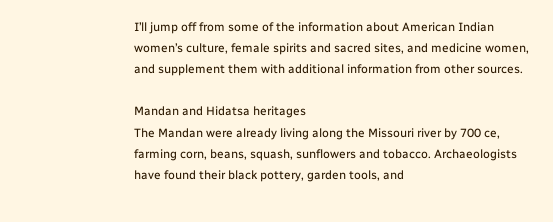I’ll jump off from some of the information about American Indian women’s culture, female spirits and sacred sites, and medicine women, and supplement them with additional information from other sources.

Mandan and Hidatsa heritages
The Mandan were already living along the Missouri river by 700 ce, farming corn, beans, squash, sunflowers and tobacco. Archaeologists have found their black pottery, garden tools, and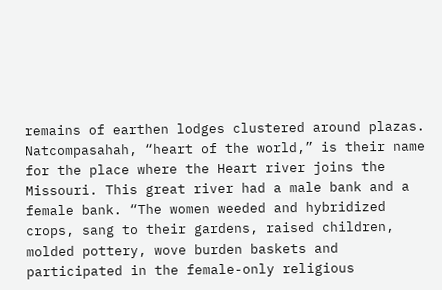remains of earthen lodges clustered around plazas. Natcompasahah, “heart of the world,” is their name for the place where the Heart river joins the Missouri. This great river had a male bank and a female bank. “The women weeded and hybridized crops, sang to their gardens, raised children, molded pottery, wove burden baskets and participated in the female-only religious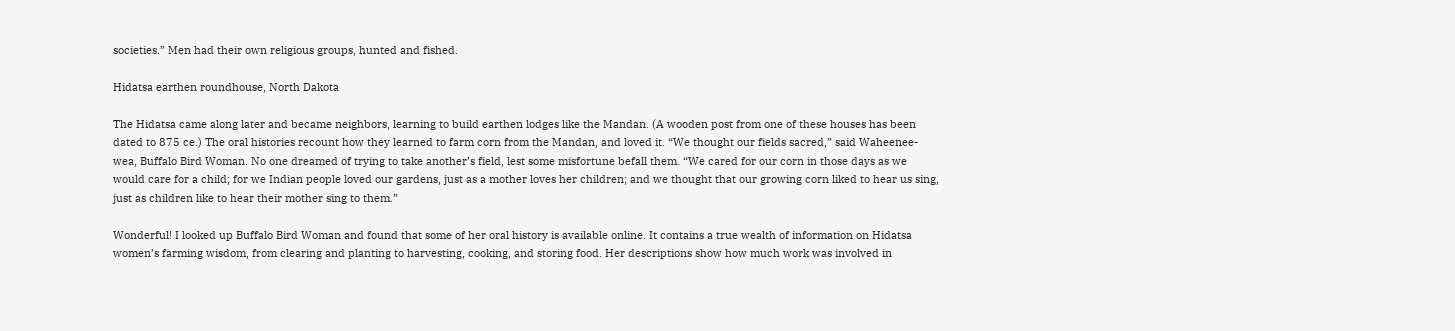societies.” Men had their own religious groups, hunted and fished.

Hidatsa earthen roundhouse, North Dakota

The Hidatsa came along later and became neighbors, learning to build earthen lodges like the Mandan. (A wooden post from one of these houses has been dated to 875 ce.) The oral histories recount how they learned to farm corn from the Mandan, and loved it. “We thought our fields sacred,” said Waheenee-wea, Buffalo Bird Woman. No one dreamed of trying to take another’s field, lest some misfortune befall them. “We cared for our corn in those days as we would care for a child; for we Indian people loved our gardens, just as a mother loves her children; and we thought that our growing corn liked to hear us sing, just as children like to hear their mother sing to them.”

Wonderful! I looked up Buffalo Bird Woman and found that some of her oral history is available online. It contains a true wealth of information on Hidatsa women’s farming wisdom, from clearing and planting to harvesting, cooking, and storing food. Her descriptions show how much work was involved in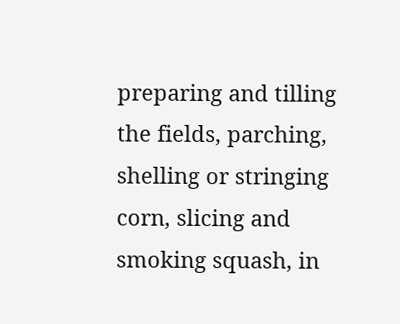preparing and tilling the fields, parching, shelling or stringing corn, slicing and smoking squash, in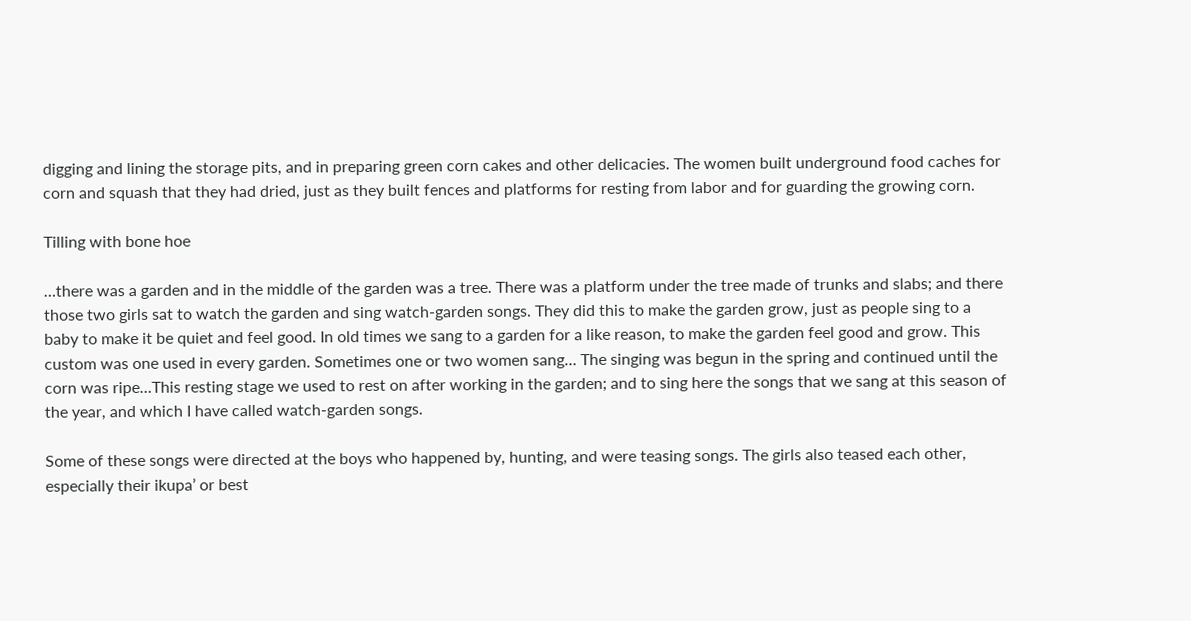digging and lining the storage pits, and in preparing green corn cakes and other delicacies. The women built underground food caches for corn and squash that they had dried, just as they built fences and platforms for resting from labor and for guarding the growing corn.

Tilling with bone hoe

…there was a garden and in the middle of the garden was a tree. There was a platform under the tree made of trunks and slabs; and there those two girls sat to watch the garden and sing watch-garden songs. They did this to make the garden grow, just as people sing to a baby to make it be quiet and feel good. In old times we sang to a garden for a like reason, to make the garden feel good and grow. This custom was one used in every garden. Sometimes one or two women sang… The singing was begun in the spring and continued until the corn was ripe…This resting stage we used to rest on after working in the garden; and to sing here the songs that we sang at this season of the year, and which I have called watch-garden songs.

Some of these songs were directed at the boys who happened by, hunting, and were teasing songs. The girls also teased each other, especially their ikupa’ or best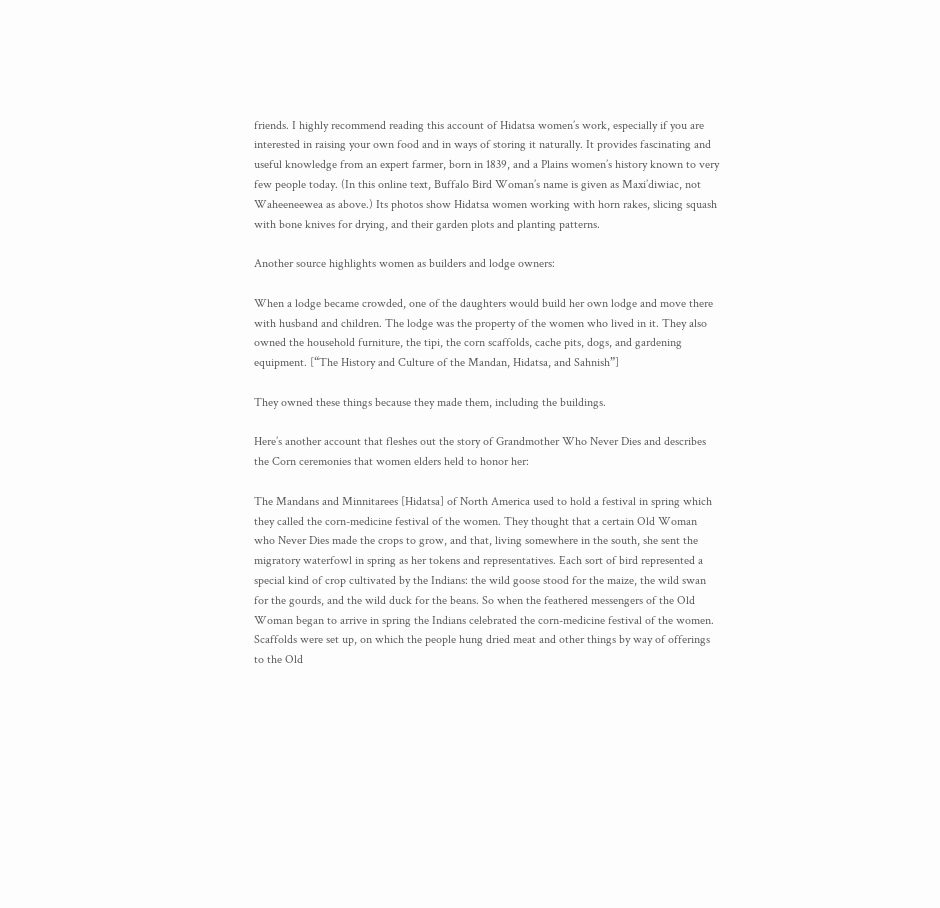friends. I highly recommend reading this account of Hidatsa women’s work, especially if you are interested in raising your own food and in ways of storing it naturally. It provides fascinating and useful knowledge from an expert farmer, born in 1839, and a Plains women’s history known to very few people today. (In this online text, Buffalo Bird Woman’s name is given as Maxi’diwiac, not Waheeneewea as above.) Its photos show Hidatsa women working with horn rakes, slicing squash with bone knives for drying, and their garden plots and planting patterns.

Another source highlights women as builders and lodge owners:

When a lodge became crowded, one of the daughters would build her own lodge and move there with husband and children. The lodge was the property of the women who lived in it. They also owned the household furniture, the tipi, the corn scaffolds, cache pits, dogs, and gardening equipment. [“The History and Culture of the Mandan, Hidatsa, and Sahnish”]

They owned these things because they made them, including the buildings.

Here’s another account that fleshes out the story of Grandmother Who Never Dies and describes the Corn ceremonies that women elders held to honor her:

The Mandans and Minnitarees [Hidatsa] of North America used to hold a festival in spring which they called the corn-medicine festival of the women. They thought that a certain Old Woman who Never Dies made the crops to grow, and that, living somewhere in the south, she sent the migratory waterfowl in spring as her tokens and representatives. Each sort of bird represented a special kind of crop cultivated by the Indians: the wild goose stood for the maize, the wild swan for the gourds, and the wild duck for the beans. So when the feathered messengers of the Old Woman began to arrive in spring the Indians celebrated the corn-medicine festival of the women. Scaffolds were set up, on which the people hung dried meat and other things by way of offerings to the Old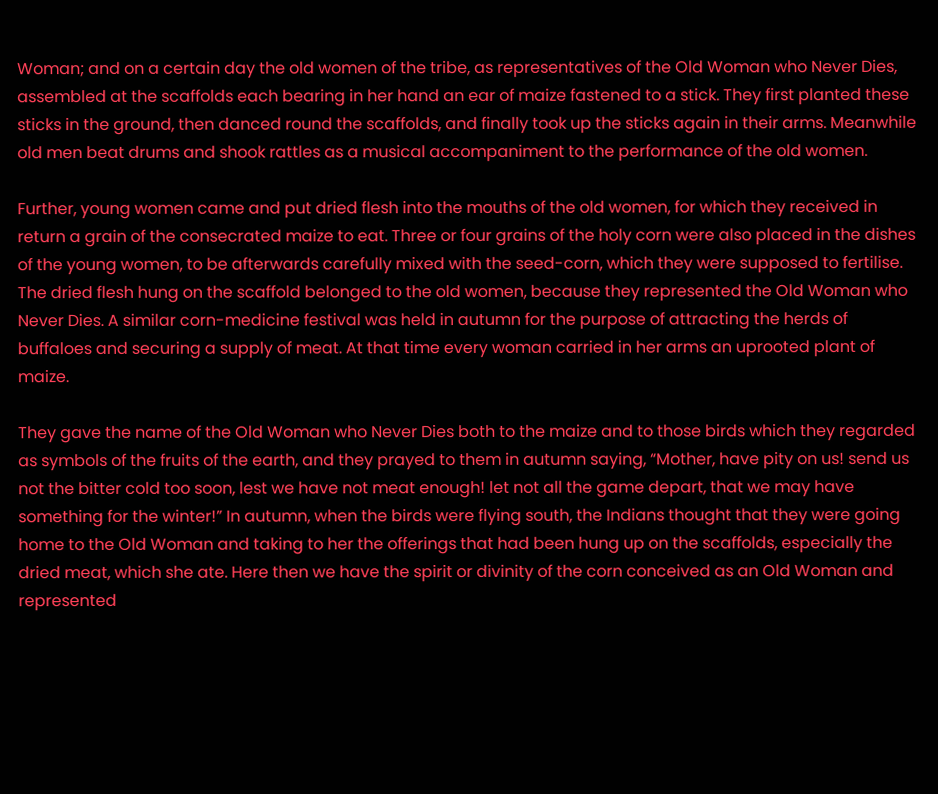Woman; and on a certain day the old women of the tribe, as representatives of the Old Woman who Never Dies, assembled at the scaffolds each bearing in her hand an ear of maize fastened to a stick. They first planted these sticks in the ground, then danced round the scaffolds, and finally took up the sticks again in their arms. Meanwhile old men beat drums and shook rattles as a musical accompaniment to the performance of the old women.

Further, young women came and put dried flesh into the mouths of the old women, for which they received in return a grain of the consecrated maize to eat. Three or four grains of the holy corn were also placed in the dishes of the young women, to be afterwards carefully mixed with the seed-corn, which they were supposed to fertilise. The dried flesh hung on the scaffold belonged to the old women, because they represented the Old Woman who Never Dies. A similar corn-medicine festival was held in autumn for the purpose of attracting the herds of buffaloes and securing a supply of meat. At that time every woman carried in her arms an uprooted plant of maize.

They gave the name of the Old Woman who Never Dies both to the maize and to those birds which they regarded as symbols of the fruits of the earth, and they prayed to them in autumn saying, “Mother, have pity on us! send us not the bitter cold too soon, lest we have not meat enough! let not all the game depart, that we may have something for the winter!” In autumn, when the birds were flying south, the Indians thought that they were going home to the Old Woman and taking to her the offerings that had been hung up on the scaffolds, especially the dried meat, which she ate. Here then we have the spirit or divinity of the corn conceived as an Old Woman and represented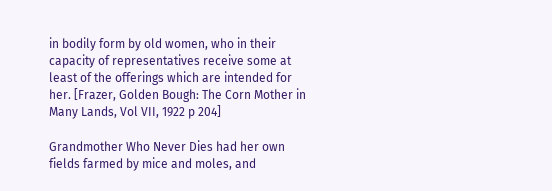in bodily form by old women, who in their capacity of representatives receive some at least of the offerings which are intended for her. [Frazer, Golden Bough: The Corn Mother in Many Lands, Vol VII, 1922 p 204]

Grandmother Who Never Dies had her own fields farmed by mice and moles, and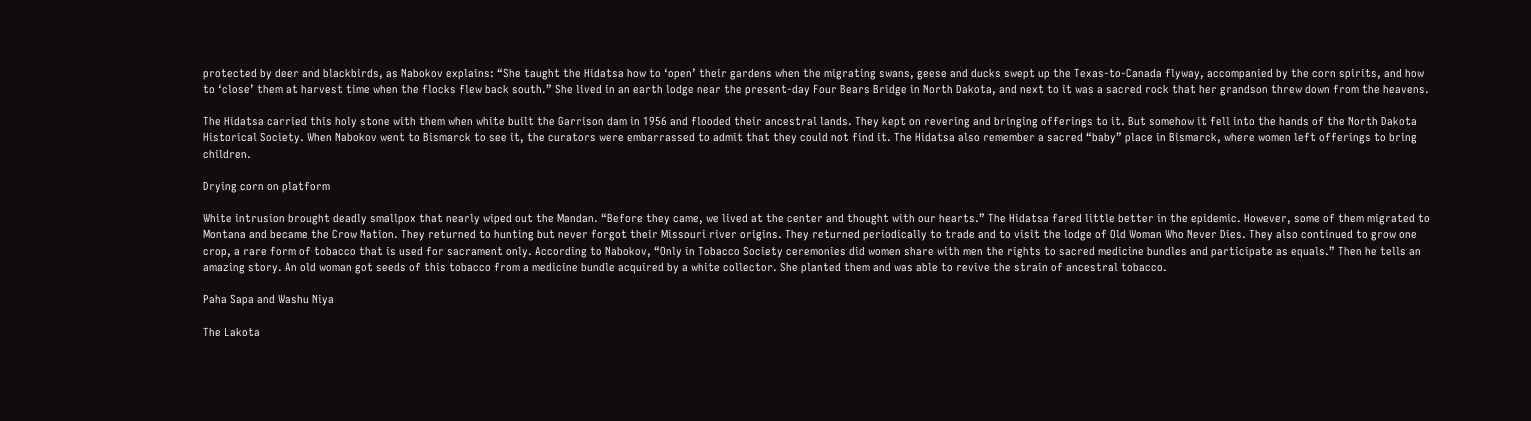protected by deer and blackbirds, as Nabokov explains: “She taught the Hidatsa how to ‘open’ their gardens when the migrating swans, geese and ducks swept up the Texas-to-Canada flyway, accompanied by the corn spirits, and how to ‘close’ them at harvest time when the flocks flew back south.” She lived in an earth lodge near the present-day Four Bears Bridge in North Dakota, and next to it was a sacred rock that her grandson threw down from the heavens.

The Hidatsa carried this holy stone with them when white built the Garrison dam in 1956 and flooded their ancestral lands. They kept on revering and bringing offerings to it. But somehow it fell into the hands of the North Dakota Historical Society. When Nabokov went to Bismarck to see it, the curators were embarrassed to admit that they could not find it. The Hidatsa also remember a sacred “baby” place in Bismarck, where women left offerings to bring children.

Drying corn on platform

White intrusion brought deadly smallpox that nearly wiped out the Mandan. “Before they came, we lived at the center and thought with our hearts.” The Hidatsa fared little better in the epidemic. However, some of them migrated to Montana and became the Crow Nation. They returned to hunting but never forgot their Missouri river origins. They returned periodically to trade and to visit the lodge of Old Woman Who Never Dies. They also continued to grow one crop, a rare form of tobacco that is used for sacrament only. According to Nabokov, “Only in Tobacco Society ceremonies did women share with men the rights to sacred medicine bundles and participate as equals.” Then he tells an amazing story. An old woman got seeds of this tobacco from a medicine bundle acquired by a white collector. She planted them and was able to revive the strain of ancestral tobacco.

Paha Sapa and Washu Niya

The Lakota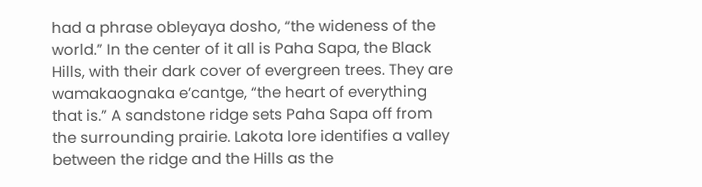had a phrase obleyaya dosho, “the wideness of the world.” In the center of it all is Paha Sapa, the Black Hills, with their dark cover of evergreen trees. They are wamakaognaka e’cantge, “the heart of everything that is.” A sandstone ridge sets Paha Sapa off from the surrounding prairie. Lakota lore identifies a valley between the ridge and the Hills as the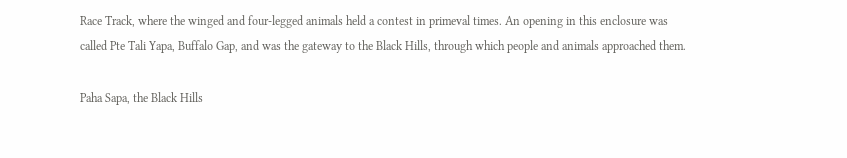Race Track, where the winged and four-legged animals held a contest in primeval times. An opening in this enclosure was called Pte Tali Yapa, Buffalo Gap, and was the gateway to the Black Hills, through which people and animals approached them.

Paha Sapa, the Black Hills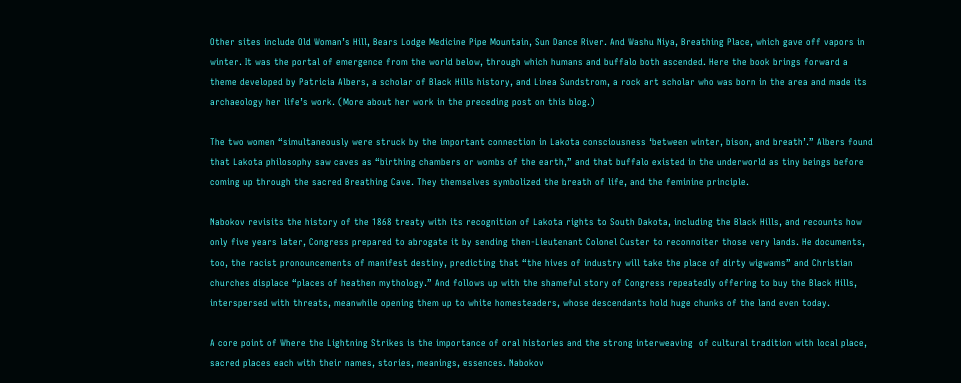Other sites include Old Woman’s Hill, Bears Lodge Medicine Pipe Mountain, Sun Dance River. And Washu Niya, Breathing Place, which gave off vapors in winter. It was the portal of emergence from the world below, through which humans and buffalo both ascended. Here the book brings forward a theme developed by Patricia Albers, a scholar of Black Hills history, and Linea Sundstrom, a rock art scholar who was born in the area and made its archaeology her life’s work. (More about her work in the preceding post on this blog.)

The two women “simultaneously were struck by the important connection in Lakota consciousness ‘between winter, bison, and breath’.” Albers found that Lakota philosophy saw caves as “birthing chambers or wombs of the earth,” and that buffalo existed in the underworld as tiny beings before coming up through the sacred Breathing Cave. They themselves symbolized the breath of life, and the feminine principle.

Nabokov revisits the history of the 1868 treaty with its recognition of Lakota rights to South Dakota, including the Black Hills, and recounts how only five years later, Congress prepared to abrogate it by sending then-Lieutenant Colonel Custer to reconnoiter those very lands. He documents, too, the racist pronouncements of manifest destiny, predicting that “the hives of industry will take the place of dirty wigwams” and Christian churches displace “places of heathen mythology.” And follows up with the shameful story of Congress repeatedly offering to buy the Black Hills, interspersed with threats, meanwhile opening them up to white homesteaders, whose descendants hold huge chunks of the land even today.

A core point of Where the Lightning Strikes is the importance of oral histories and the strong interweaving  of cultural tradition with local place, sacred places each with their names, stories, meanings, essences. Nabokov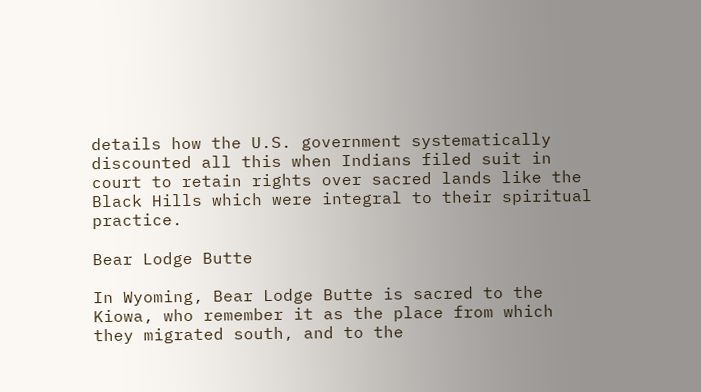details how the U.S. government systematically discounted all this when Indians filed suit in court to retain rights over sacred lands like the Black Hills which were integral to their spiritual practice.

Bear Lodge Butte

In Wyoming, Bear Lodge Butte is sacred to the Kiowa, who remember it as the place from which they migrated south, and to the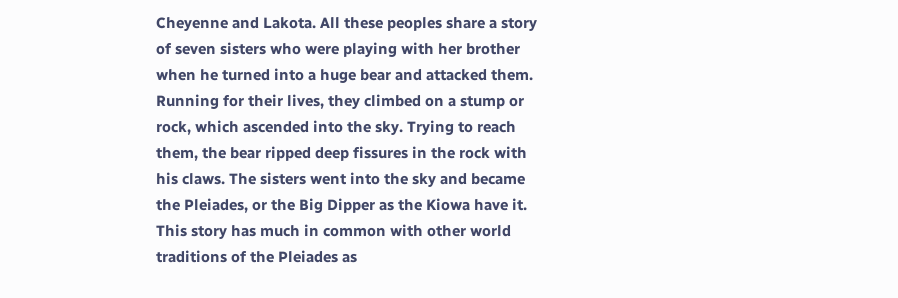Cheyenne and Lakota. All these peoples share a story of seven sisters who were playing with her brother when he turned into a huge bear and attacked them. Running for their lives, they climbed on a stump or rock, which ascended into the sky. Trying to reach them, the bear ripped deep fissures in the rock with his claws. The sisters went into the sky and became the Pleiades, or the Big Dipper as the Kiowa have it. This story has much in common with other world traditions of the Pleiades as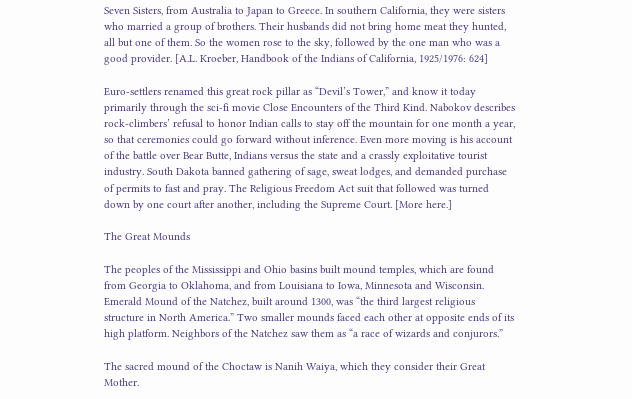Seven Sisters, from Australia to Japan to Greece. In southern California, they were sisters who married a group of brothers. Their husbands did not bring home meat they hunted, all but one of them. So the women rose to the sky, followed by the one man who was a good provider. [A.L. Kroeber, Handbook of the Indians of California, 1925/1976: 624]

Euro-settlers renamed this great rock pillar as “Devil’s Tower,” and know it today primarily through the sci-fi movie Close Encounters of the Third Kind. Nabokov describes rock-climbers’ refusal to honor Indian calls to stay off the mountain for one month a year, so that ceremonies could go forward without inference. Even more moving is his account of the battle over Bear Butte, Indians versus the state and a crassly exploitative tourist industry. South Dakota banned gathering of sage, sweat lodges, and demanded purchase of permits to fast and pray. The Religious Freedom Act suit that followed was turned down by one court after another, including the Supreme Court. [More here.]

The Great Mounds

The peoples of the Mississippi and Ohio basins built mound temples, which are found from Georgia to Oklahoma, and from Louisiana to Iowa, Minnesota and Wisconsin. Emerald Mound of the Natchez, built around 1300, was “the third largest religious structure in North America.” Two smaller mounds faced each other at opposite ends of its high platform. Neighbors of the Natchez saw them as “a race of wizards and conjurors.”

The sacred mound of the Choctaw is Nanih Waiya, which they consider their Great Mother.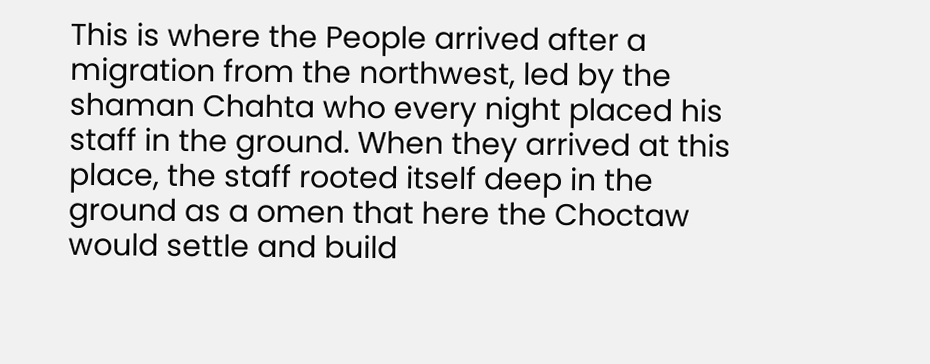This is where the People arrived after a migration from the northwest, led by the shaman Chahta who every night placed his staff in the ground. When they arrived at this place, the staff rooted itself deep in the ground as a omen that here the Choctaw would settle and build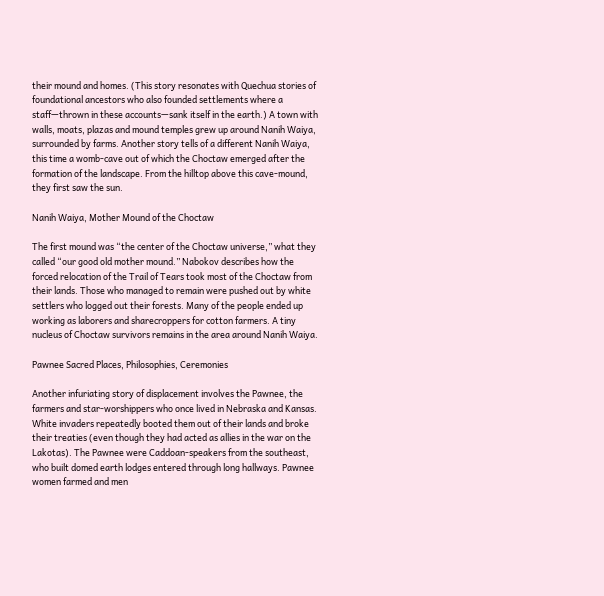their mound and homes. (This story resonates with Quechua stories of foundational ancestors who also founded settlements where a staff—thrown in these accounts—sank itself in the earth.) A town with walls, moats, plazas and mound temples grew up around Nanih Waiya, surrounded by farms. Another story tells of a different Nanih Waiya, this time a womb-cave out of which the Choctaw emerged after the formation of the landscape. From the hilltop above this cave-mound, they first saw the sun.

Nanih Waiya, Mother Mound of the Choctaw

The first mound was “the center of the Choctaw universe,” what they called “our good old mother mound.” Nabokov describes how the forced relocation of the Trail of Tears took most of the Choctaw from their lands. Those who managed to remain were pushed out by white settlers who logged out their forests. Many of the people ended up working as laborers and sharecroppers for cotton farmers. A tiny nucleus of Choctaw survivors remains in the area around Nanih Waiya.

Pawnee Sacred Places, Philosophies, Ceremonies

Another infuriating story of displacement involves the Pawnee, the farmers and star-worshippers who once lived in Nebraska and Kansas. White invaders repeatedly booted them out of their lands and broke their treaties (even though they had acted as allies in the war on the Lakotas). The Pawnee were Caddoan-speakers from the southeast, who built domed earth lodges entered through long hallways. Pawnee women farmed and men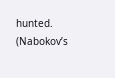hunted. (Nabokov’s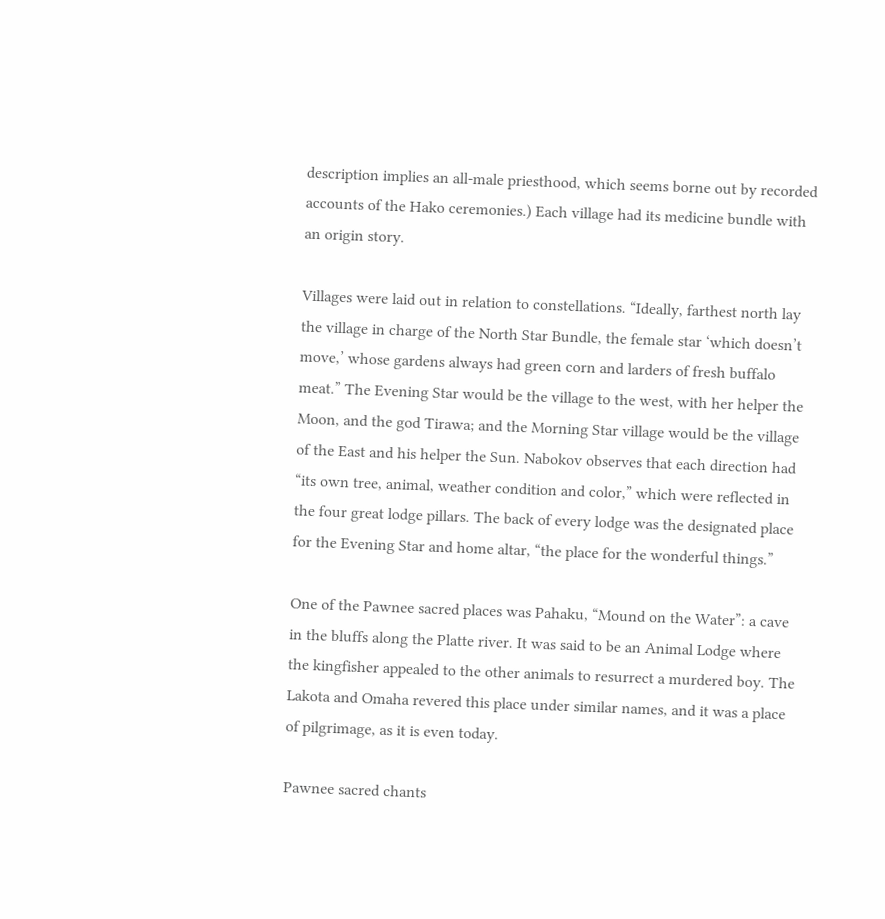description implies an all-male priesthood, which seems borne out by recorded accounts of the Hako ceremonies.) Each village had its medicine bundle with an origin story.

Villages were laid out in relation to constellations. “Ideally, farthest north lay the village in charge of the North Star Bundle, the female star ‘which doesn’t move,’ whose gardens always had green corn and larders of fresh buffalo meat.” The Evening Star would be the village to the west, with her helper the Moon, and the god Tirawa; and the Morning Star village would be the village of the East and his helper the Sun. Nabokov observes that each direction had “its own tree, animal, weather condition and color,” which were reflected in the four great lodge pillars. The back of every lodge was the designated place for the Evening Star and home altar, “the place for the wonderful things.”

One of the Pawnee sacred places was Pahaku, “Mound on the Water”: a cave in the bluffs along the Platte river. It was said to be an Animal Lodge where the kingfisher appealed to the other animals to resurrect a murdered boy. The Lakota and Omaha revered this place under similar names, and it was a place of pilgrimage, as it is even today.

Pawnee sacred chants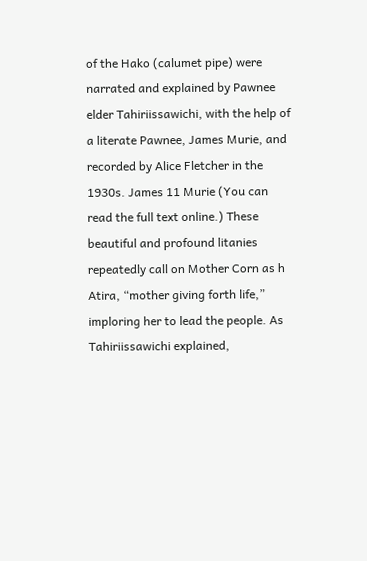of the Hako (calumet pipe) were narrated and explained by Pawnee elder Tahiriissawichi, with the help of a literate Pawnee, James Murie, and recorded by Alice Fletcher in the 1930s. James 11 Murie (You can read the full text online.) These beautiful and profound litanies repeatedly call on Mother Corn as h Atira, “mother giving forth life,” imploring her to lead the people. As Tahiriissawichi explained,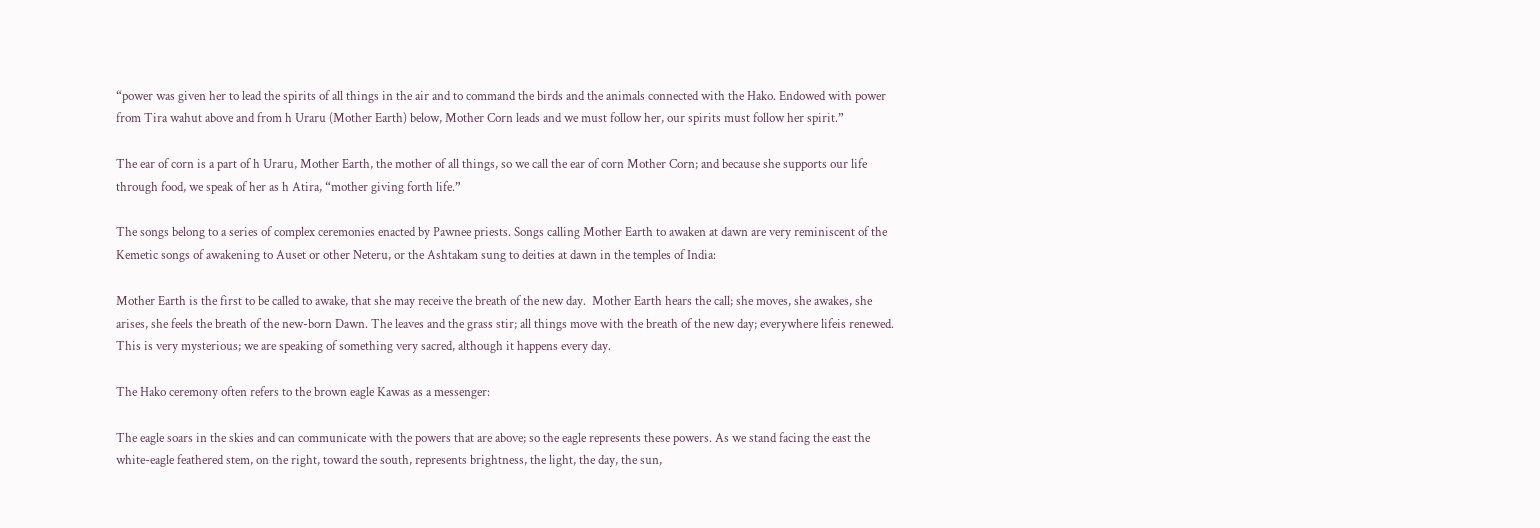“power was given her to lead the spirits of all things in the air and to command the birds and the animals connected with the Hako. Endowed with power from Tira wahut above and from h Uraru (Mother Earth) below, Mother Corn leads and we must follow her, our spirits must follow her spirit.”

The ear of corn is a part of h Uraru, Mother Earth, the mother of all things, so we call the ear of corn Mother Corn; and because she supports our life through food, we speak of her as h Atira, “mother giving forth life.”

The songs belong to a series of complex ceremonies enacted by Pawnee priests. Songs calling Mother Earth to awaken at dawn are very reminiscent of the Kemetic songs of awakening to Auset or other Neteru, or the Ashtakam sung to deities at dawn in the temples of India:

Mother Earth is the first to be called to awake, that she may receive the breath of the new day.  Mother Earth hears the call; she moves, she awakes, she arises, she feels the breath of the new-born Dawn. The leaves and the grass stir; all things move with the breath of the new day; everywhere lifeis renewed. This is very mysterious; we are speaking of something very sacred, although it happens every day.

The Hako ceremony often refers to the brown eagle Kawas as a messenger:

The eagle soars in the skies and can communicate with the powers that are above; so the eagle represents these powers. As we stand facing the east the white-eagle feathered stem, on the right, toward the south, represents brightness, the light, the day, the sun,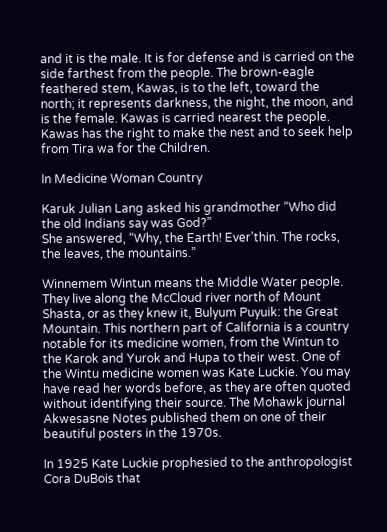and it is the male. It is for defense and is carried on the side farthest from the people. The brown-eagle feathered stem, Kawas, is to the left, toward the north; it represents darkness, the night, the moon, and is the female. Kawas is carried nearest the people. Kawas has the right to make the nest and to seek help from Tira wa for the Children.

In Medicine Woman Country

Karuk Julian Lang asked his grandmother “Who did the old Indians say was God?”
She answered, “Why, the Earth! Ever’thin. The rocks, the leaves, the mountains.”

Winnemem Wintun means the Middle Water people. They live along the McCloud river north of Mount Shasta, or as they knew it, Bulyum Puyuik: the Great Mountain. This northern part of California is a country notable for its medicine women, from the Wintun to the Karok and Yurok and Hupa to their west. One of the Wintu medicine women was Kate Luckie. You may have read her words before, as they are often quoted without identifying their source. The Mohawk journal Akwesasne Notes published them on one of their beautiful posters in the 1970s.

In 1925 Kate Luckie prophesied to the anthropologist Cora DuBois that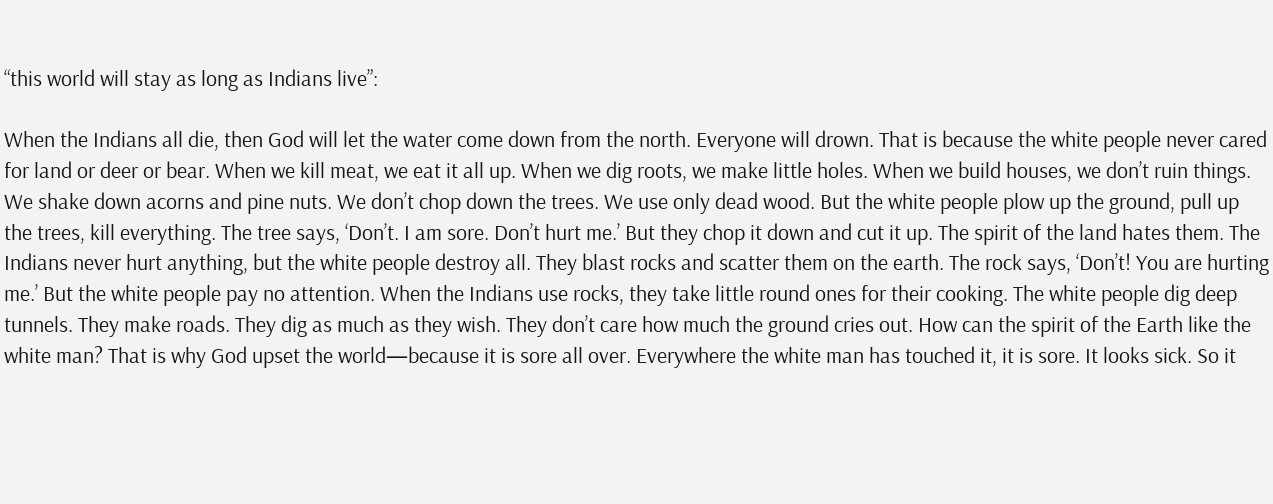“this world will stay as long as Indians live”:

When the Indians all die, then God will let the water come down from the north. Everyone will drown. That is because the white people never cared for land or deer or bear. When we kill meat, we eat it all up. When we dig roots, we make little holes. When we build houses, we don’t ruin things. We shake down acorns and pine nuts. We don’t chop down the trees. We use only dead wood. But the white people plow up the ground, pull up the trees, kill everything. The tree says, ‘Don’t. I am sore. Don’t hurt me.’ But they chop it down and cut it up. The spirit of the land hates them. The Indians never hurt anything, but the white people destroy all. They blast rocks and scatter them on the earth. The rock says, ‘Don’t! You are hurting me.’ But the white people pay no attention. When the Indians use rocks, they take little round ones for their cooking. The white people dig deep tunnels. They make roads. They dig as much as they wish. They don’t care how much the ground cries out. How can the spirit of the Earth like the white man? That is why God upset the world—because it is sore all over. Everywhere the white man has touched it, it is sore. It looks sick. So it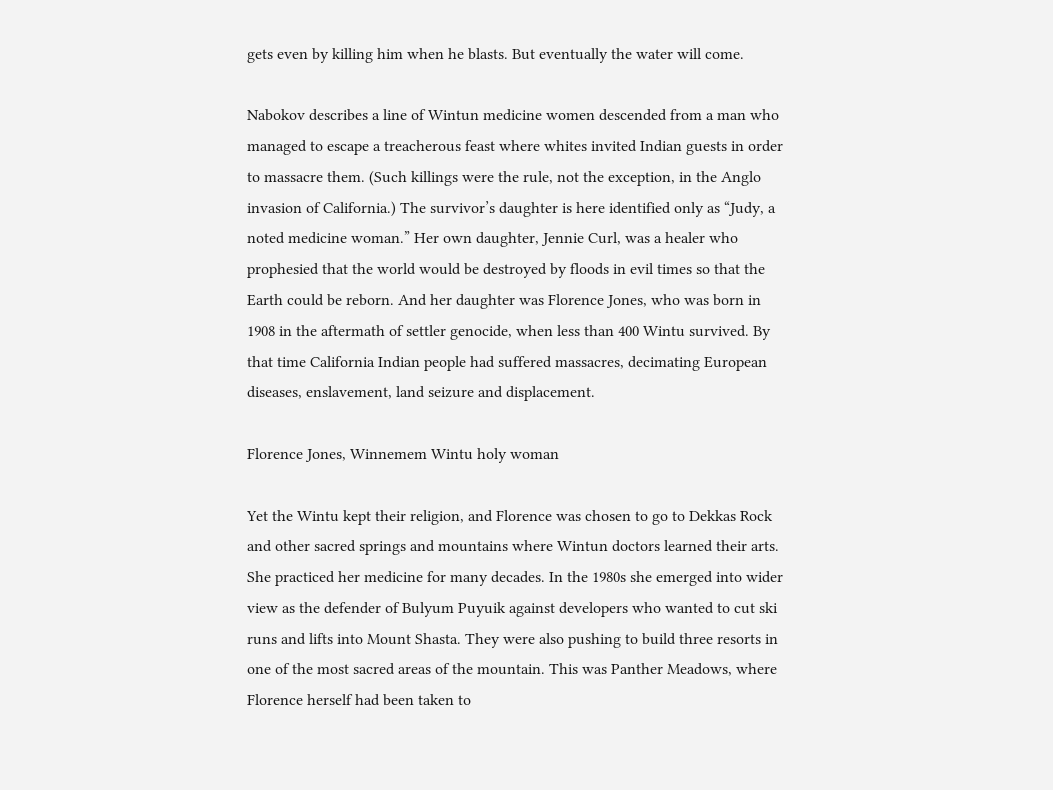gets even by killing him when he blasts. But eventually the water will come.

Nabokov describes a line of Wintun medicine women descended from a man who managed to escape a treacherous feast where whites invited Indian guests in order to massacre them. (Such killings were the rule, not the exception, in the Anglo invasion of California.) The survivor’s daughter is here identified only as “Judy, a noted medicine woman.” Her own daughter, Jennie Curl, was a healer who prophesied that the world would be destroyed by floods in evil times so that the Earth could be reborn. And her daughter was Florence Jones, who was born in 1908 in the aftermath of settler genocide, when less than 400 Wintu survived. By that time California Indian people had suffered massacres, decimating European diseases, enslavement, land seizure and displacement.

Florence Jones, Winnemem Wintu holy woman

Yet the Wintu kept their religion, and Florence was chosen to go to Dekkas Rock and other sacred springs and mountains where Wintun doctors learned their arts. She practiced her medicine for many decades. In the 1980s she emerged into wider view as the defender of Bulyum Puyuik against developers who wanted to cut ski runs and lifts into Mount Shasta. They were also pushing to build three resorts in one of the most sacred areas of the mountain. This was Panther Meadows, where Florence herself had been taken to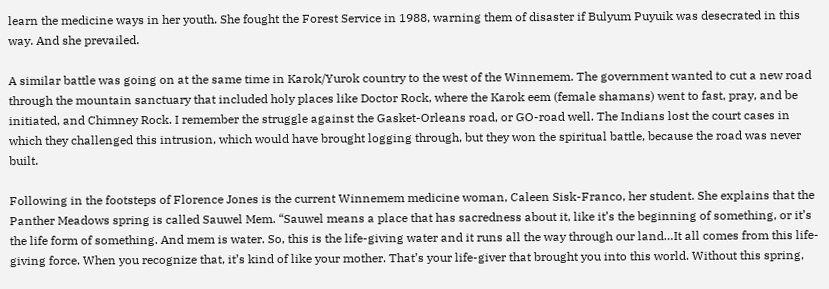learn the medicine ways in her youth. She fought the Forest Service in 1988, warning them of disaster if Bulyum Puyuik was desecrated in this way. And she prevailed.

A similar battle was going on at the same time in Karok/Yurok country to the west of the Winnemem. The government wanted to cut a new road through the mountain sanctuary that included holy places like Doctor Rock, where the Karok eem (female shamans) went to fast, pray, and be initiated, and Chimney Rock. I remember the struggle against the Gasket-Orleans road, or GO-road well. The Indians lost the court cases in which they challenged this intrusion, which would have brought logging through, but they won the spiritual battle, because the road was never built.

Following in the footsteps of Florence Jones is the current Winnemem medicine woman, Caleen Sisk-Franco, her student. She explains that the Panther Meadows spring is called Sauwel Mem. “Sauwel means a place that has sacredness about it, like it’s the beginning of something, or it’s the life form of something. And mem is water. So, this is the life-giving water and it runs all the way through our land…It all comes from this life-giving force. When you recognize that, it’s kind of like your mother. That’s your life-giver that brought you into this world. Without this spring,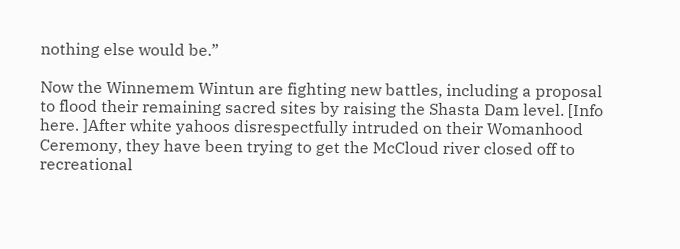nothing else would be.”

Now the Winnemem Wintun are fighting new battles, including a proposal to flood their remaining sacred sites by raising the Shasta Dam level. [Info here. ]After white yahoos disrespectfully intruded on their Womanhood Ceremony, they have been trying to get the McCloud river closed off to recreational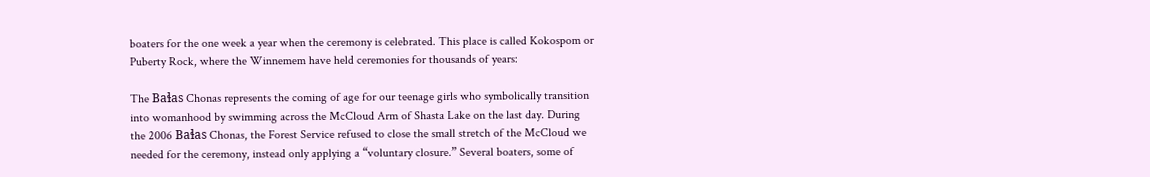boaters for the one week a year when the ceremony is celebrated. This place is called Kokospom or Puberty Rock, where the Winnemem have held ceremonies for thousands of years:

The Baɬas Chonas represents the coming of age for our teenage girls who symbolically transition into womanhood by swimming across the McCloud Arm of Shasta Lake on the last day. During the 2006 Baɬas Chonas, the Forest Service refused to close the small stretch of the McCloud we needed for the ceremony, instead only applying a “voluntary closure.” Several boaters, some of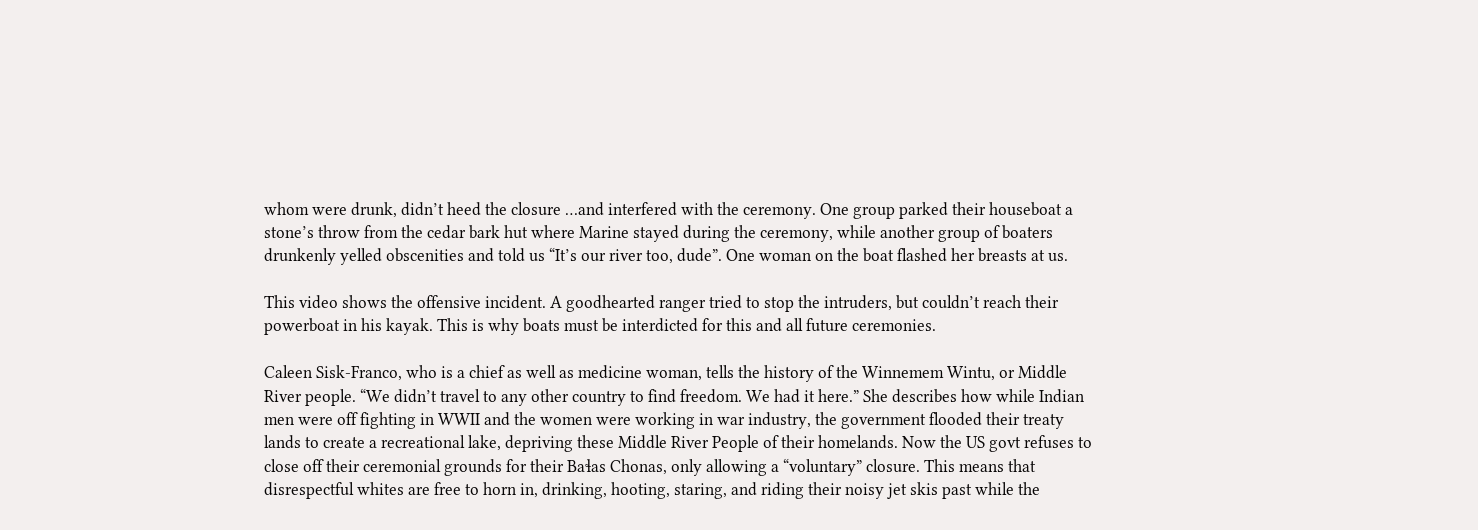whom were drunk, didn’t heed the closure …and interfered with the ceremony. One group parked their houseboat a stone’s throw from the cedar bark hut where Marine stayed during the ceremony, while another group of boaters drunkenly yelled obscenities and told us “It’s our river too, dude”. One woman on the boat flashed her breasts at us.

This video shows the offensive incident. A goodhearted ranger tried to stop the intruders, but couldn’t reach their powerboat in his kayak. This is why boats must be interdicted for this and all future ceremonies.

Caleen Sisk-Franco, who is a chief as well as medicine woman, tells the history of the Winnemem Wintu, or Middle River people. “We didn’t travel to any other country to find freedom. We had it here.” She describes how while Indian men were off fighting in WWII and the women were working in war industry, the government flooded their treaty lands to create a recreational lake, depriving these Middle River People of their homelands. Now the US govt refuses to close off their ceremonial grounds for their Baɬas Chonas, only allowing a “voluntary” closure. This means that disrespectful whites are free to horn in, drinking, hooting, staring, and riding their noisy jet skis past while the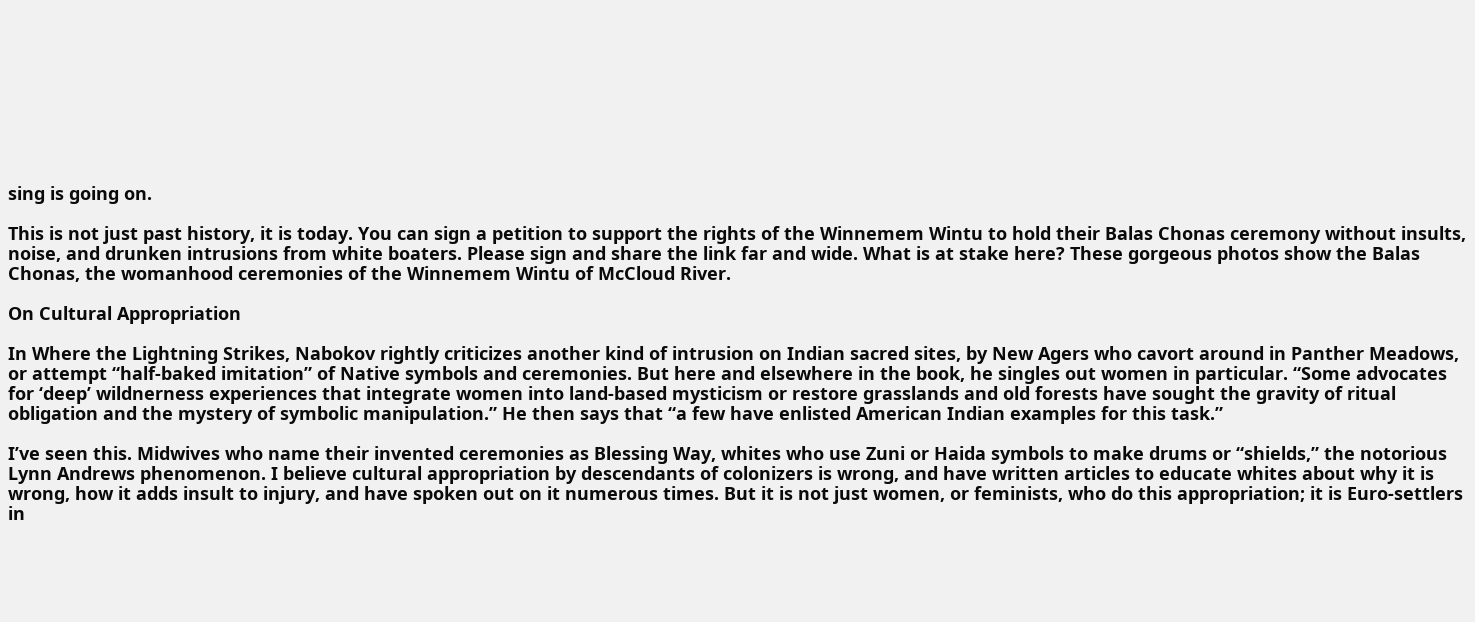sing is going on.

This is not just past history, it is today. You can sign a petition to support the rights of the Winnemem Wintu to hold their Balas Chonas ceremony without insults, noise, and drunken intrusions from white boaters. Please sign and share the link far and wide. What is at stake here? These gorgeous photos show the Balas Chonas, the womanhood ceremonies of the Winnemem Wintu of McCloud River.

On Cultural Appropriation

In Where the Lightning Strikes, Nabokov rightly criticizes another kind of intrusion on Indian sacred sites, by New Agers who cavort around in Panther Meadows, or attempt “half-baked imitation” of Native symbols and ceremonies. But here and elsewhere in the book, he singles out women in particular. “Some advocates for ‘deep’ wildnerness experiences that integrate women into land-based mysticism or restore grasslands and old forests have sought the gravity of ritual obligation and the mystery of symbolic manipulation.” He then says that “a few have enlisted American Indian examples for this task.”

I’ve seen this. Midwives who name their invented ceremonies as Blessing Way, whites who use Zuni or Haida symbols to make drums or “shields,” the notorious Lynn Andrews phenomenon. I believe cultural appropriation by descendants of colonizers is wrong, and have written articles to educate whites about why it is wrong, how it adds insult to injury, and have spoken out on it numerous times. But it is not just women, or feminists, who do this appropriation; it is Euro-settlers in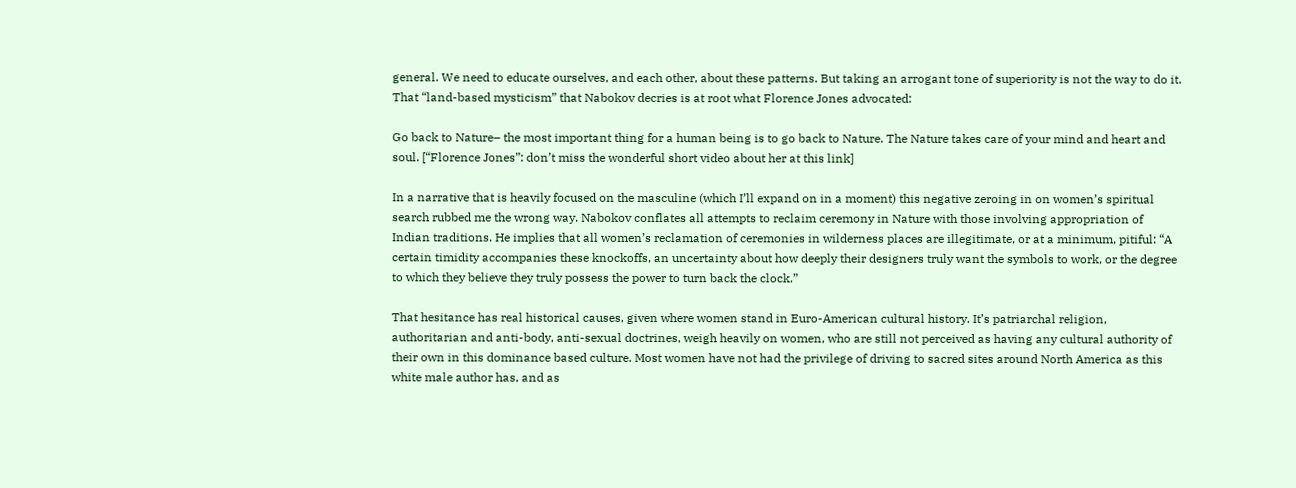general. We need to educate ourselves, and each other, about these patterns. But taking an arrogant tone of superiority is not the way to do it. That “land-based mysticism” that Nabokov decries is at root what Florence Jones advocated:

Go back to Nature– the most important thing for a human being is to go back to Nature. The Nature takes care of your mind and heart and soul. [“Florence Jones”: don’t miss the wonderful short video about her at this link]

In a narrative that is heavily focused on the masculine (which I’ll expand on in a moment) this negative zeroing in on women’s spiritual search rubbed me the wrong way. Nabokov conflates all attempts to reclaim ceremony in Nature with those involving appropriation of Indian traditions. He implies that all women’s reclamation of ceremonies in wilderness places are illegitimate, or at a minimum, pitiful: “A certain timidity accompanies these knockoffs, an uncertainty about how deeply their designers truly want the symbols to work, or the degree to which they believe they truly possess the power to turn back the clock.”

That hesitance has real historical causes, given where women stand in Euro-American cultural history. It’s patriarchal religion, authoritarian and anti-body, anti-sexual doctrines, weigh heavily on women, who are still not perceived as having any cultural authority of their own in this dominance based culture. Most women have not had the privilege of driving to sacred sites around North America as this white male author has, and as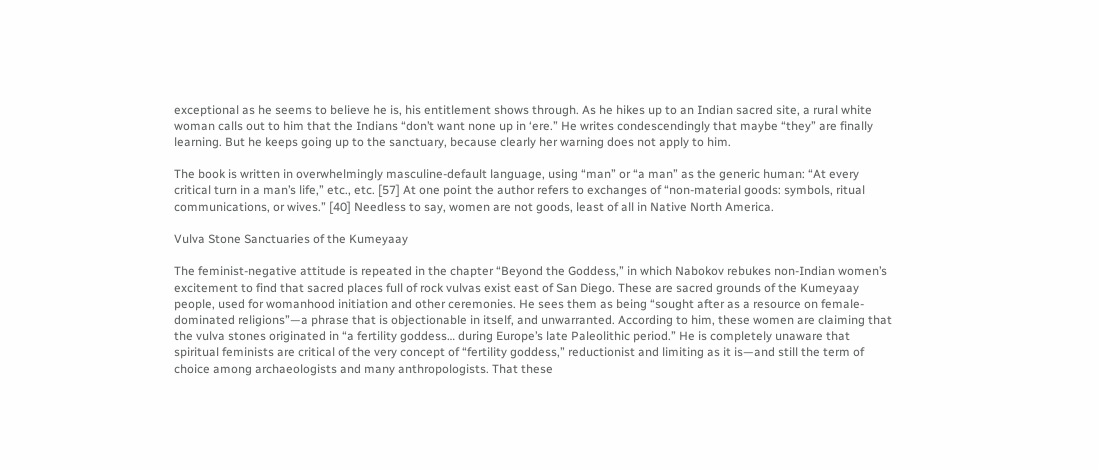exceptional as he seems to believe he is, his entitlement shows through. As he hikes up to an Indian sacred site, a rural white woman calls out to him that the Indians “don’t want none up in ‘ere.” He writes condescendingly that maybe “they” are finally learning. But he keeps going up to the sanctuary, because clearly her warning does not apply to him.

The book is written in overwhelmingly masculine-default language, using “man” or “a man” as the generic human: “At every critical turn in a man’s life,” etc., etc. [57] At one point the author refers to exchanges of “non-material goods: symbols, ritual communications, or wives.” [40] Needless to say, women are not goods, least of all in Native North America.

Vulva Stone Sanctuaries of the Kumeyaay

The feminist-negative attitude is repeated in the chapter “Beyond the Goddess,” in which Nabokov rebukes non-Indian women’s excitement to find that sacred places full of rock vulvas exist east of San Diego. These are sacred grounds of the Kumeyaay people, used for womanhood initiation and other ceremonies. He sees them as being “sought after as a resource on female-dominated religions”—a phrase that is objectionable in itself, and unwarranted. According to him, these women are claiming that the vulva stones originated in “a fertility goddess… during Europe’s late Paleolithic period.” He is completely unaware that spiritual feminists are critical of the very concept of “fertility goddess,” reductionist and limiting as it is—and still the term of choice among archaeologists and many anthropologists. That these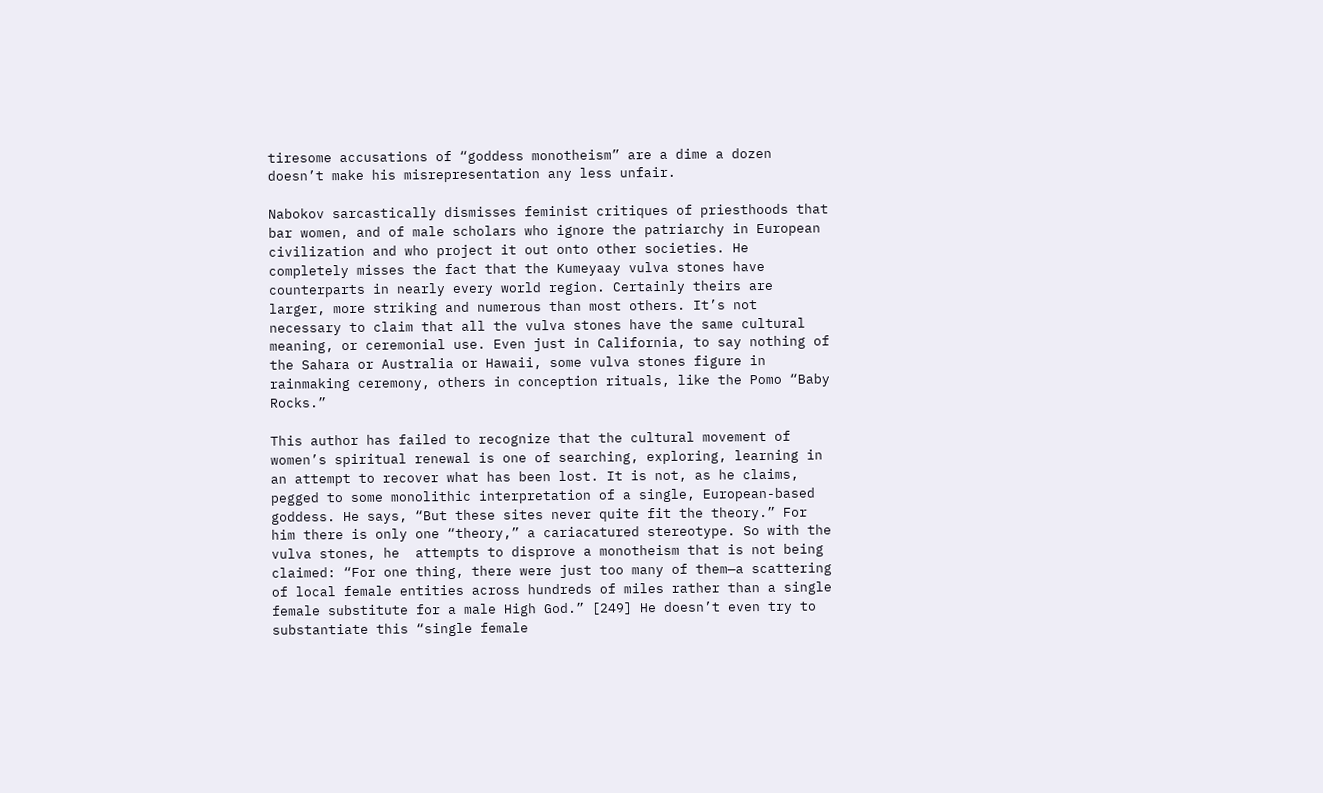tiresome accusations of “goddess monotheism” are a dime a dozen doesn’t make his misrepresentation any less unfair.

Nabokov sarcastically dismisses feminist critiques of priesthoods that bar women, and of male scholars who ignore the patriarchy in European civilization and who project it out onto other societies. He completely misses the fact that the Kumeyaay vulva stones have counterparts in nearly every world region. Certainly theirs are larger, more striking and numerous than most others. It’s not necessary to claim that all the vulva stones have the same cultural meaning, or ceremonial use. Even just in California, to say nothing of the Sahara or Australia or Hawaii, some vulva stones figure in rainmaking ceremony, others in conception rituals, like the Pomo “Baby Rocks.”

This author has failed to recognize that the cultural movement of women’s spiritual renewal is one of searching, exploring, learning in an attempt to recover what has been lost. It is not, as he claims, pegged to some monolithic interpretation of a single, European-based goddess. He says, “But these sites never quite fit the theory.” For him there is only one “theory,” a cariacatured stereotype. So with the vulva stones, he  attempts to disprove a monotheism that is not being claimed: “For one thing, there were just too many of them—a scattering of local female entities across hundreds of miles rather than a single female substitute for a male High God.” [249] He doesn’t even try to substantiate this “single female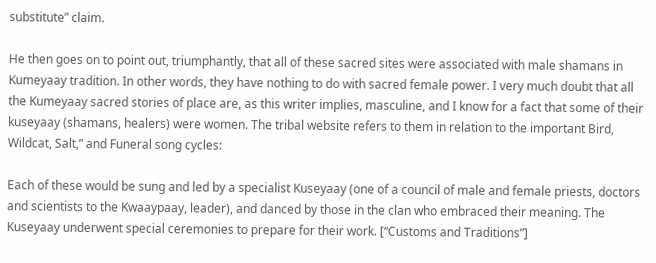substitute” claim.

He then goes on to point out, triumphantly, that all of these sacred sites were associated with male shamans in Kumeyaay tradition. In other words, they have nothing to do with sacred female power. I very much doubt that all the Kumeyaay sacred stories of place are, as this writer implies, masculine, and I know for a fact that some of their kuseyaay (shamans, healers) were women. The tribal website refers to them in relation to the important Bird, Wildcat, Salt,” and Funeral song cycles:

Each of these would be sung and led by a specialist Kuseyaay (one of a council of male and female priests, doctors and scientists to the Kwaaypaay, leader), and danced by those in the clan who embraced their meaning. The Kuseyaay underwent special ceremonies to prepare for their work. [“Customs and Traditions”]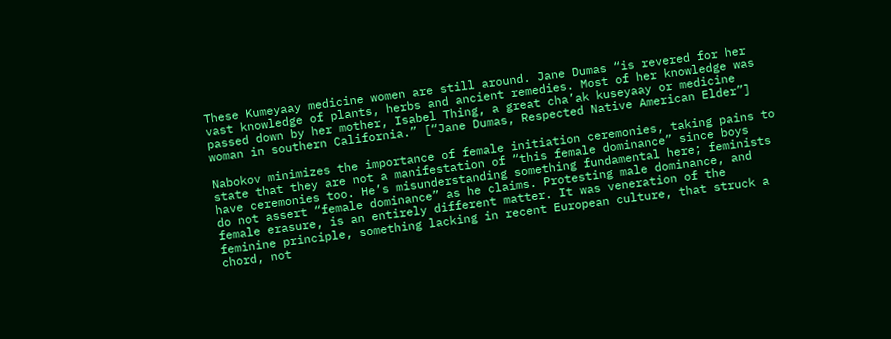These Kumeyaay medicine women are still around. Jane Dumas “is revered for her vast knowledge of plants, herbs and ancient remedies. Most of her knowledge was passed down by her mother, Isabel Thing, a great cha’ak kuseyaay or medicine woman in southern California.” [“Jane Dumas, Respected Native American Elder”]

Nabokov minimizes the importance of female initiation ceremonies, taking pains to state that they are not a manifestation of “this female dominance” since boys have ceremonies too. He’s misunderstanding something fundamental here; feminists do not assert “female dominance” as he claims. Protesting male dominance, and female erasure, is an entirely different matter. It was veneration of the feminine principle, something lacking in recent European culture, that struck a chord, not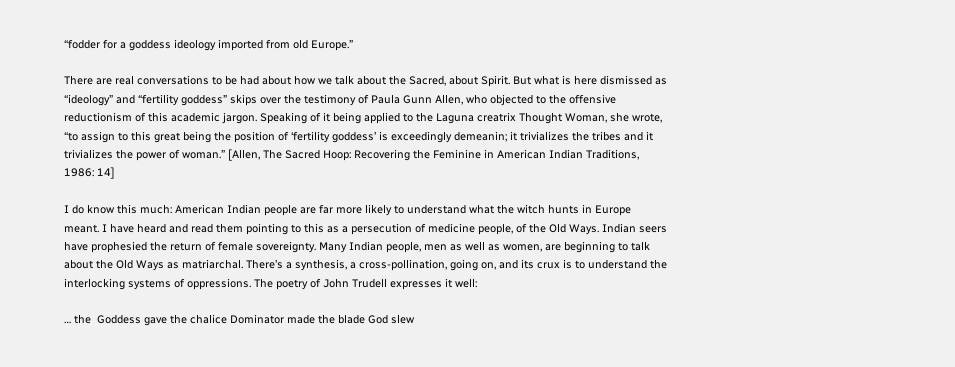“fodder for a goddess ideology imported from old Europe.”

There are real conversations to be had about how we talk about the Sacred, about Spirit. But what is here dismissed as “ideology” and “fertility goddess” skips over the testimony of Paula Gunn Allen, who objected to the offensive reductionism of this academic jargon. Speaking of it being applied to the Laguna creatrix Thought Woman, she wrote, “to assign to this great being the position of ‘fertility goddess’ is exceedingly demeanin; it trivializes the tribes and it trivializes the power of woman.” [Allen, The Sacred Hoop: Recovering the Feminine in American Indian Traditions, 1986: 14]

I do know this much: American Indian people are far more likely to understand what the witch hunts in Europe meant. I have heard and read them pointing to this as a persecution of medicine people, of the Old Ways. Indian seers have prophesied the return of female sovereignty. Many Indian people, men as well as women, are beginning to talk about the Old Ways as matriarchal. There’s a synthesis, a cross-pollination, going on, and its crux is to understand the interlocking systems of oppressions. The poetry of John Trudell expresses it well:

… the  Goddess gave the chalice Dominator made the blade God slew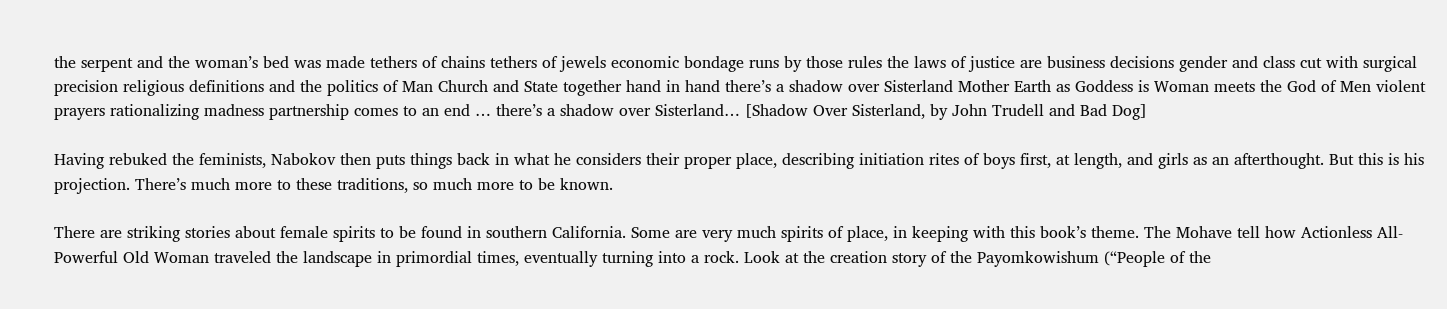the serpent and the woman’s bed was made tethers of chains tethers of jewels economic bondage runs by those rules the laws of justice are business decisions gender and class cut with surgical precision religious definitions and the politics of Man Church and State together hand in hand there’s a shadow over Sisterland Mother Earth as Goddess is Woman meets the God of Men violent prayers rationalizing madness partnership comes to an end … there’s a shadow over Sisterland… [Shadow Over Sisterland, by John Trudell and Bad Dog]

Having rebuked the feminists, Nabokov then puts things back in what he considers their proper place, describing initiation rites of boys first, at length, and girls as an afterthought. But this is his projection. There’s much more to these traditions, so much more to be known.

There are striking stories about female spirits to be found in southern California. Some are very much spirits of place, in keeping with this book’s theme. The Mohave tell how Actionless All-Powerful Old Woman traveled the landscape in primordial times, eventually turning into a rock. Look at the creation story of the Payomkowishum (“People of the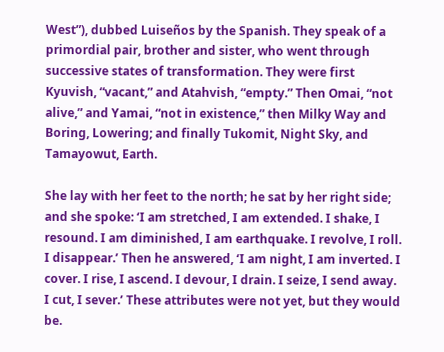West”), dubbed Luiseños by the Spanish. They speak of a primordial pair, brother and sister, who went through successive states of transformation. They were first Kyuvish, “vacant,” and Atahvish, “empty.” Then Omai, “not alive,” and Yamai, “not in existence,” then Milky Way and Boring, Lowering; and finally Tukomit, Night Sky, and Tamayowut, Earth.

She lay with her feet to the north; he sat by her right side; and she spoke: ‘I am stretched, I am extended. I shake, I resound. I am diminished, I am earthquake. I revolve, I roll. I disappear.’ Then he answered, ‘I am night, I am inverted. I cover. I rise, I ascend. I devour, I drain. I seize, I send away. I cut, I sever.’ These attributes were not yet, but they would be.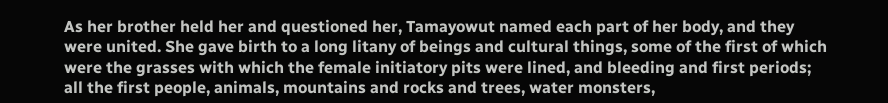As her brother held her and questioned her, Tamayowut named each part of her body, and they were united. She gave birth to a long litany of beings and cultural things, some of the first of which were the grasses with which the female initiatory pits were lined, and bleeding and first periods; all the first people, animals, mountains and rocks and trees, water monsters,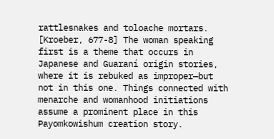rattlesnakes and toloache mortars. [Kroeber, 677-8] The woman speaking first is a theme that occurs in Japanese and Guaraní origin stories, where it is rebuked as improper—but not in this one. Things connected with menarche and womanhood initiations assume a prominent place in this Payomkowishum creation story.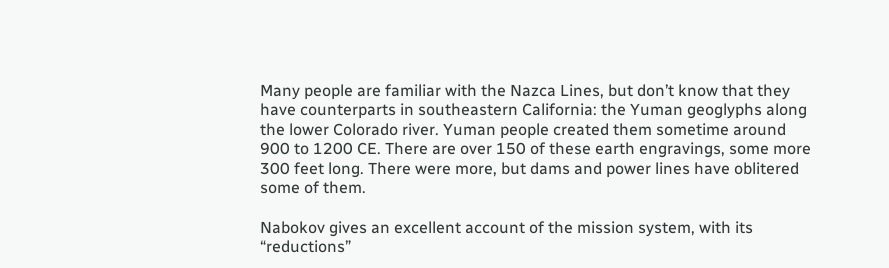Many people are familiar with the Nazca Lines, but don’t know that they have counterparts in southeastern California: the Yuman geoglyphs along the lower Colorado river. Yuman people created them sometime around 900 to 1200 CE. There are over 150 of these earth engravings, some more 300 feet long. There were more, but dams and power lines have oblitered some of them.

Nabokov gives an excellent account of the mission system, with its “reductions”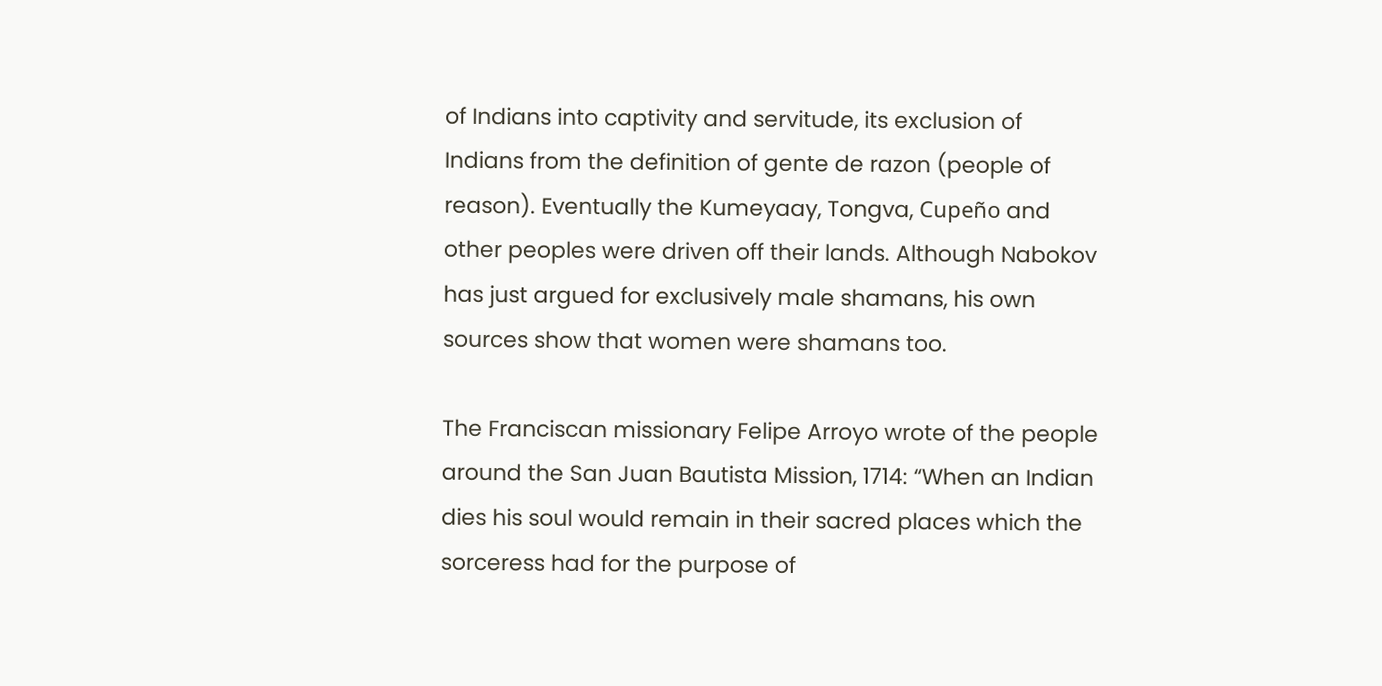of Indians into captivity and servitude, its exclusion of Indians from the definition of gente de razon (people of reason). Eventually the Kumeyaay, Tongva, Cupeño and other peoples were driven off their lands. Although Nabokov has just argued for exclusively male shamans, his own sources show that women were shamans too.

The Franciscan missionary Felipe Arroyo wrote of the people around the San Juan Bautista Mission, 1714: “When an Indian dies his soul would remain in their sacred places which the sorceress had for the purpose of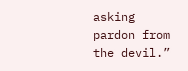asking pardon from the devil.”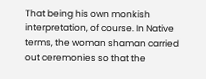That being his own monkish interpretation, of course. In Native terms, the woman shaman carried out ceremonies so that the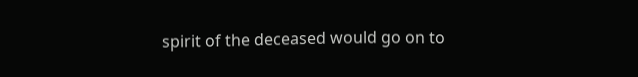spirit of the deceased would go on to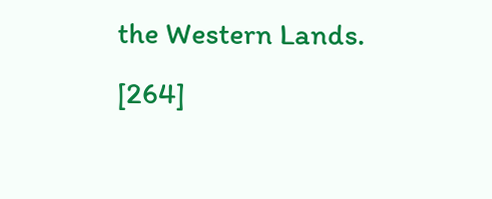the Western Lands. [264]